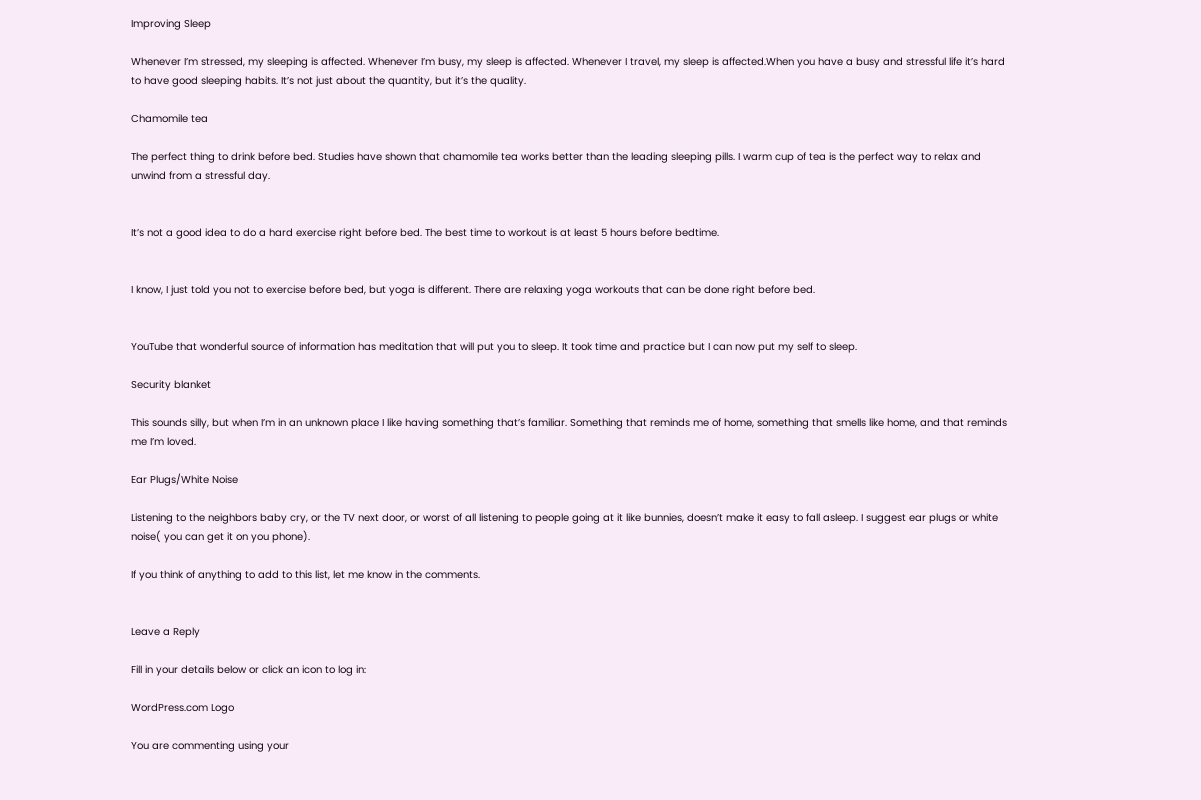Improving Sleep

Whenever I’m stressed, my sleeping is affected. Whenever I’m busy, my sleep is affected. Whenever I travel, my sleep is affected.When you have a busy and stressful life it’s hard to have good sleeping habits. It’s not just about the quantity, but it’s the quality.

Chamomile tea

The perfect thing to drink before bed. Studies have shown that chamomile tea works better than the leading sleeping pills. I warm cup of tea is the perfect way to relax and unwind from a stressful day.


It’s not a good idea to do a hard exercise right before bed. The best time to workout is at least 5 hours before bedtime.


I know, I just told you not to exercise before bed, but yoga is different. There are relaxing yoga workouts that can be done right before bed.


YouTube that wonderful source of information has meditation that will put you to sleep. It took time and practice but I can now put my self to sleep.

Security blanket

This sounds silly, but when I’m in an unknown place I like having something that’s familiar. Something that reminds me of home, something that smells like home, and that reminds me I’m loved.

Ear Plugs/White Noise

Listening to the neighbors baby cry, or the TV next door, or worst of all listening to people going at it like bunnies, doesn’t make it easy to fall asleep. I suggest ear plugs or white noise( you can get it on you phone).

If you think of anything to add to this list, let me know in the comments.


Leave a Reply

Fill in your details below or click an icon to log in:

WordPress.com Logo

You are commenting using your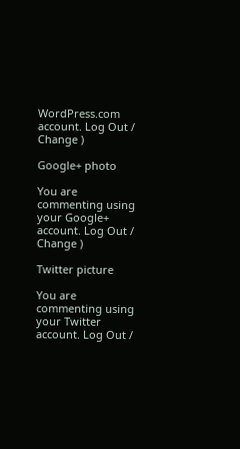WordPress.com account. Log Out /  Change )

Google+ photo

You are commenting using your Google+ account. Log Out /  Change )

Twitter picture

You are commenting using your Twitter account. Log Out /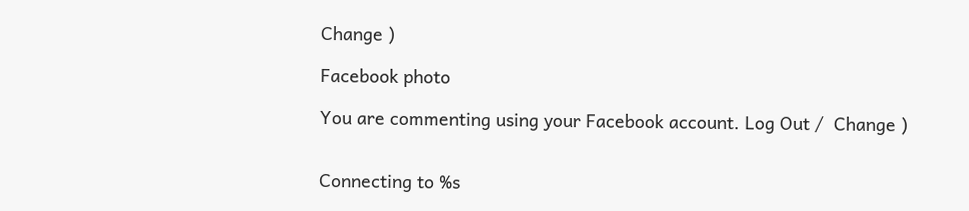Change )

Facebook photo

You are commenting using your Facebook account. Log Out /  Change )


Connecting to %s